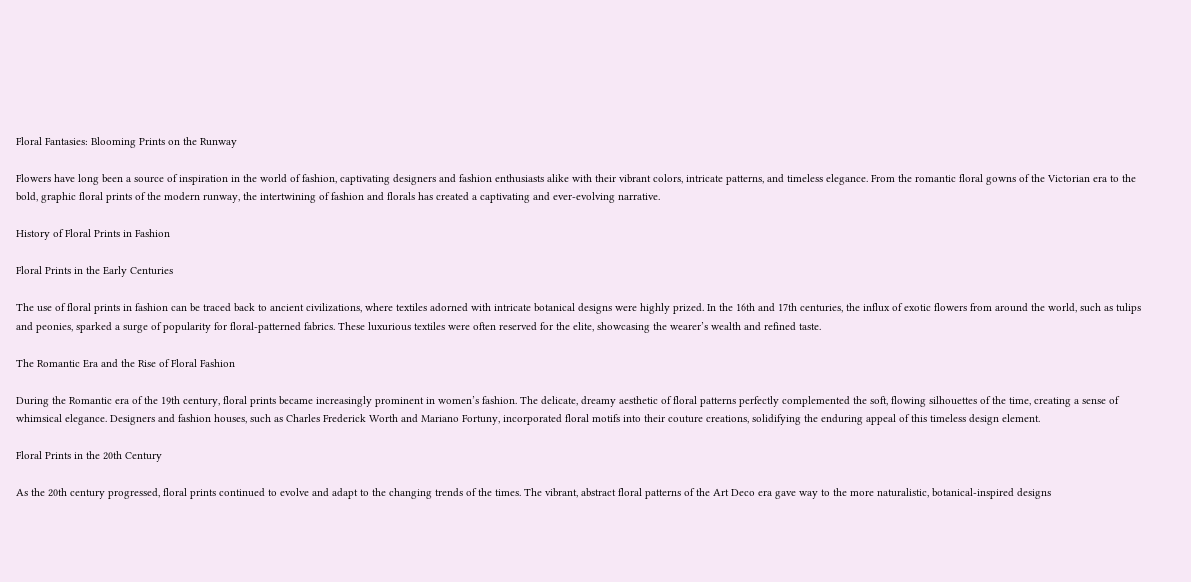Floral Fantasies: Blooming Prints on the Runway

Flowers have long been a source of inspiration in the world of fashion, captivating designers and fashion enthusiasts alike with their vibrant colors, intricate patterns, and timeless elegance. From the romantic floral gowns of the Victorian era to the bold, graphic floral prints of the modern runway, the intertwining of fashion and florals has created a captivating and ever-evolving narrative.

History of Floral Prints in Fashion

Floral Prints in the Early Centuries

The use of floral prints in fashion can be traced back to ancient civilizations, where textiles adorned with intricate botanical designs were highly prized. In the 16th and 17th centuries, the influx of exotic flowers from around the world, such as tulips and peonies, sparked a surge of popularity for floral-patterned fabrics. These luxurious textiles were often reserved for the elite, showcasing the wearer’s wealth and refined taste.

The Romantic Era and the Rise of Floral Fashion

During the Romantic era of the 19th century, floral prints became increasingly prominent in women’s fashion. The delicate, dreamy aesthetic of floral patterns perfectly complemented the soft, flowing silhouettes of the time, creating a sense of whimsical elegance. Designers and fashion houses, such as Charles Frederick Worth and Mariano Fortuny, incorporated floral motifs into their couture creations, solidifying the enduring appeal of this timeless design element.

Floral Prints in the 20th Century

As the 20th century progressed, floral prints continued to evolve and adapt to the changing trends of the times. The vibrant, abstract floral patterns of the Art Deco era gave way to the more naturalistic, botanical-inspired designs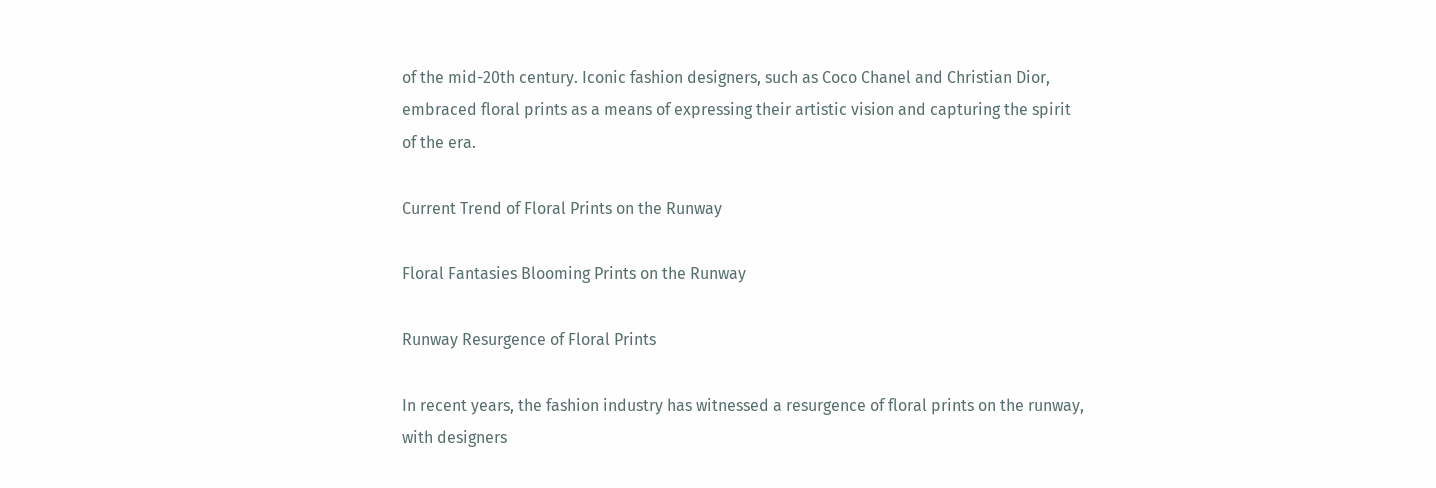of the mid-20th century. Iconic fashion designers, such as Coco Chanel and Christian Dior, embraced floral prints as a means of expressing their artistic vision and capturing the spirit of the era.

Current Trend of Floral Prints on the Runway

Floral Fantasies Blooming Prints on the Runway

Runway Resurgence of Floral Prints

In recent years, the fashion industry has witnessed a resurgence of floral prints on the runway, with designers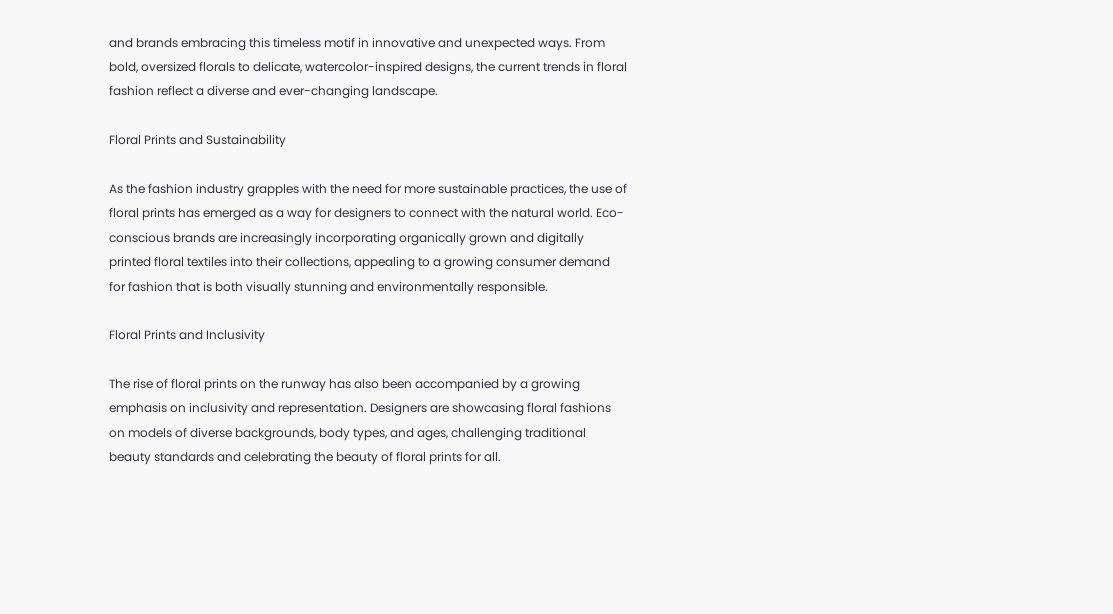and brands embracing this timeless motif in innovative and unexpected ways. From bold, oversized florals to delicate, watercolor-inspired designs, the current trends in floral fashion reflect a diverse and ever-changing landscape.

Floral Prints and Sustainability

As the fashion industry grapples with the need for more sustainable practices, the use of floral prints has emerged as a way for designers to connect with the natural world. Eco-conscious brands are increasingly incorporating organically grown and digitally printed floral textiles into their collections, appealing to a growing consumer demand for fashion that is both visually stunning and environmentally responsible.

Floral Prints and Inclusivity

The rise of floral prints on the runway has also been accompanied by a growing emphasis on inclusivity and representation. Designers are showcasing floral fashions on models of diverse backgrounds, body types, and ages, challenging traditional beauty standards and celebrating the beauty of floral prints for all.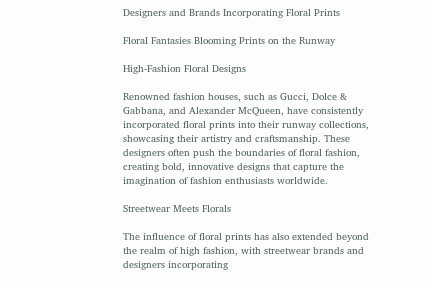Designers and Brands Incorporating Floral Prints

Floral Fantasies Blooming Prints on the Runway

High-Fashion Floral Designs

Renowned fashion houses, such as Gucci, Dolce & Gabbana, and Alexander McQueen, have consistently incorporated floral prints into their runway collections, showcasing their artistry and craftsmanship. These designers often push the boundaries of floral fashion, creating bold, innovative designs that capture the imagination of fashion enthusiasts worldwide.

Streetwear Meets Florals

The influence of floral prints has also extended beyond the realm of high fashion, with streetwear brands and designers incorporating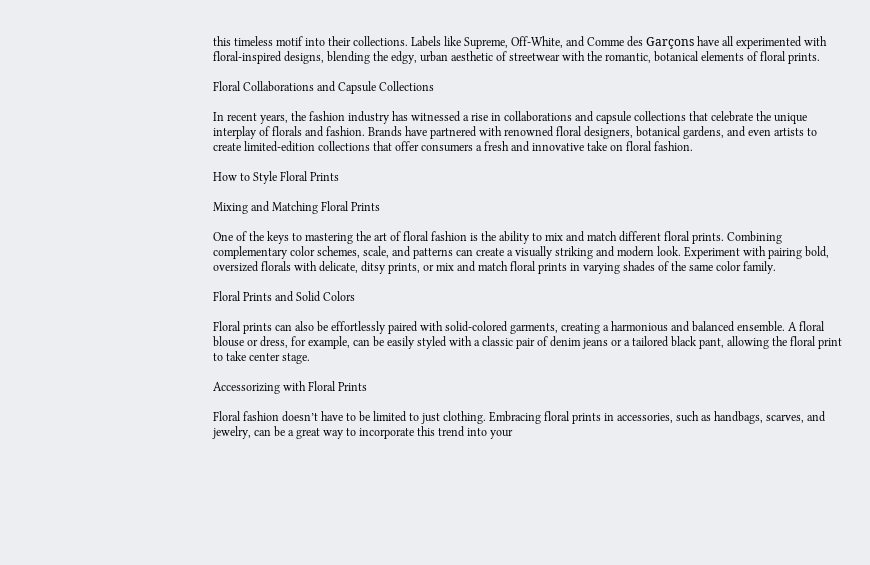this timeless motif into their collections. Labels like Supreme, Off-White, and Comme des Garçons have all experimented with floral-inspired designs, blending the edgy, urban aesthetic of streetwear with the romantic, botanical elements of floral prints.

Floral Collaborations and Capsule Collections

In recent years, the fashion industry has witnessed a rise in collaborations and capsule collections that celebrate the unique interplay of florals and fashion. Brands have partnered with renowned floral designers, botanical gardens, and even artists to create limited-edition collections that offer consumers a fresh and innovative take on floral fashion.

How to Style Floral Prints

Mixing and Matching Floral Prints

One of the keys to mastering the art of floral fashion is the ability to mix and match different floral prints. Combining complementary color schemes, scale, and patterns can create a visually striking and modern look. Experiment with pairing bold, oversized florals with delicate, ditsy prints, or mix and match floral prints in varying shades of the same color family.

Floral Prints and Solid Colors

Floral prints can also be effortlessly paired with solid-colored garments, creating a harmonious and balanced ensemble. A floral blouse or dress, for example, can be easily styled with a classic pair of denim jeans or a tailored black pant, allowing the floral print to take center stage.

Accessorizing with Floral Prints

Floral fashion doesn’t have to be limited to just clothing. Embracing floral prints in accessories, such as handbags, scarves, and jewelry, can be a great way to incorporate this trend into your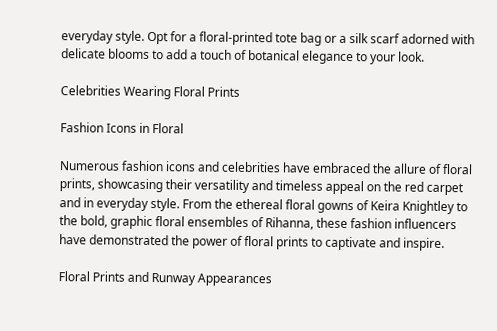everyday style. Opt for a floral-printed tote bag or a silk scarf adorned with delicate blooms to add a touch of botanical elegance to your look.

Celebrities Wearing Floral Prints

Fashion Icons in Floral

Numerous fashion icons and celebrities have embraced the allure of floral prints, showcasing their versatility and timeless appeal on the red carpet and in everyday style. From the ethereal floral gowns of Keira Knightley to the bold, graphic floral ensembles of Rihanna, these fashion influencers have demonstrated the power of floral prints to captivate and inspire.

Floral Prints and Runway Appearances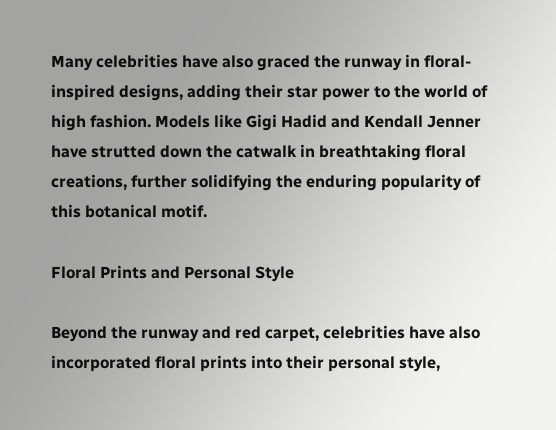Many celebrities have also graced the runway in floral-inspired designs, adding their star power to the world of high fashion. Models like Gigi Hadid and Kendall Jenner have strutted down the catwalk in breathtaking floral creations, further solidifying the enduring popularity of this botanical motif.

Floral Prints and Personal Style

Beyond the runway and red carpet, celebrities have also incorporated floral prints into their personal style,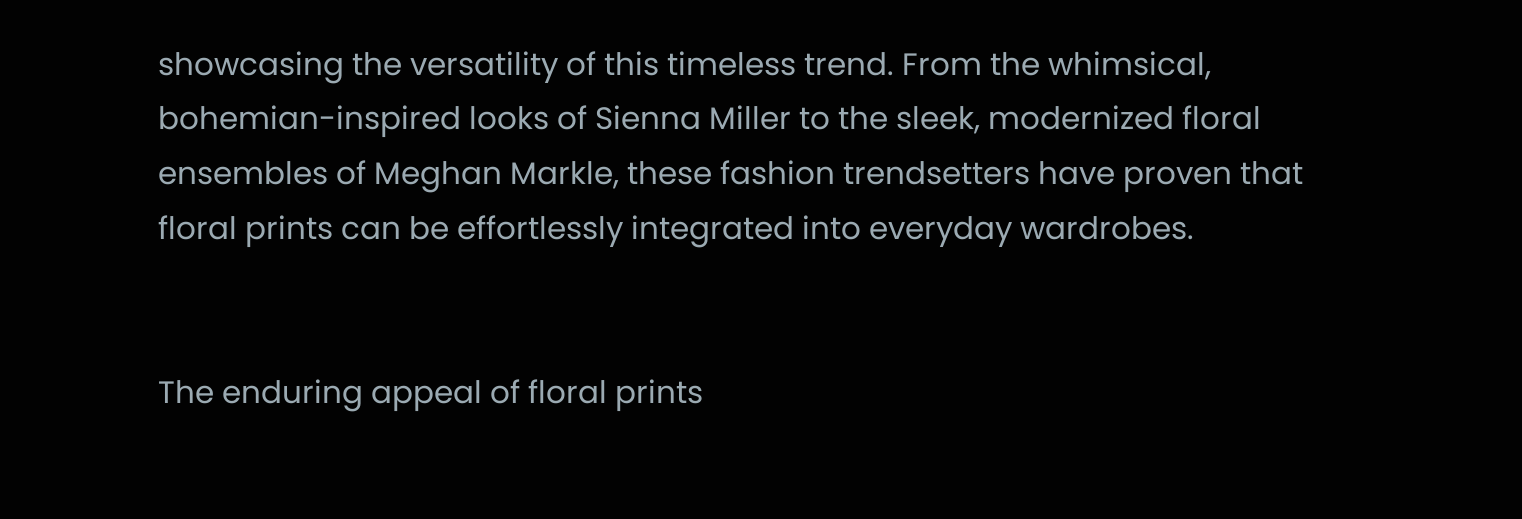showcasing the versatility of this timeless trend. From the whimsical, bohemian-inspired looks of Sienna Miller to the sleek, modernized floral ensembles of Meghan Markle, these fashion trendsetters have proven that floral prints can be effortlessly integrated into everyday wardrobes.


The enduring appeal of floral prints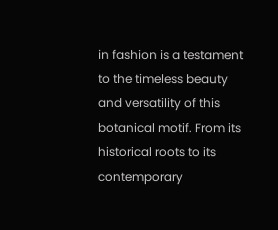in fashion is a testament to the timeless beauty and versatility of this botanical motif. From its historical roots to its contemporary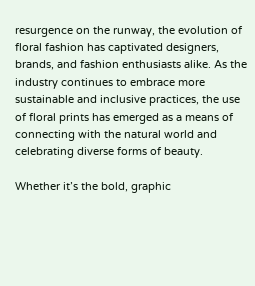resurgence on the runway, the evolution of floral fashion has captivated designers, brands, and fashion enthusiasts alike. As the industry continues to embrace more sustainable and inclusive practices, the use of floral prints has emerged as a means of connecting with the natural world and celebrating diverse forms of beauty.

Whether it’s the bold, graphic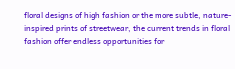floral designs of high fashion or the more subtle, nature-inspired prints of streetwear, the current trends in floral fashion offer endless opportunities for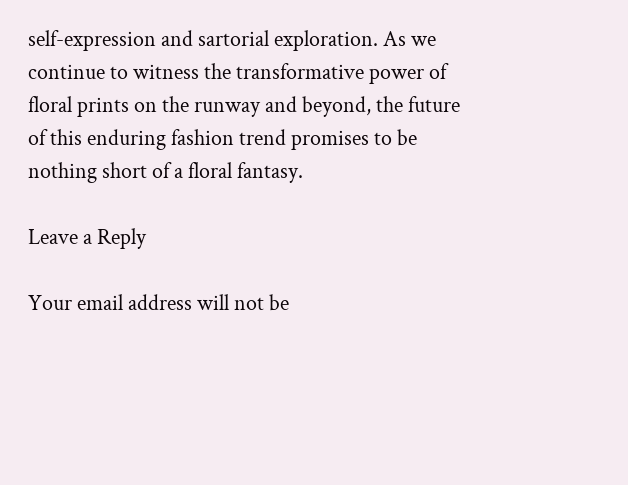self-expression and sartorial exploration. As we continue to witness the transformative power of floral prints on the runway and beyond, the future of this enduring fashion trend promises to be nothing short of a floral fantasy.

Leave a Reply

Your email address will not be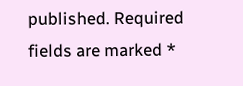published. Required fields are marked *